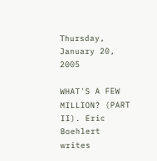Thursday, January 20, 2005

WHAT'S A FEW MILLION? (PART II). Eric Boehlert writes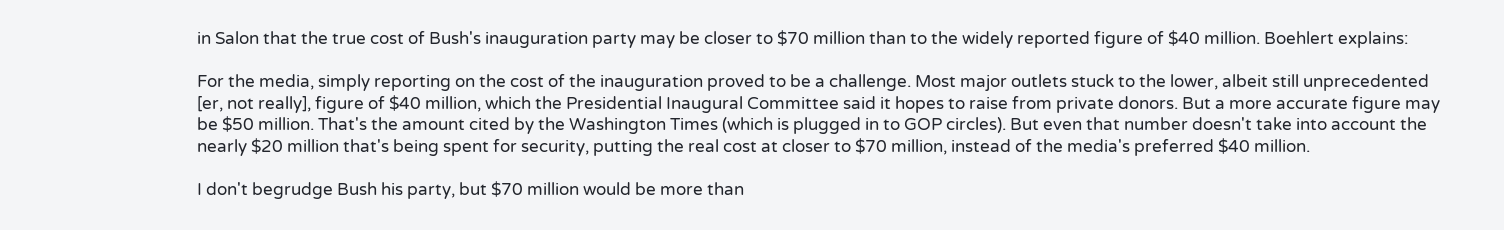in Salon that the true cost of Bush's inauguration party may be closer to $70 million than to the widely reported figure of $40 million. Boehlert explains:

For the media, simply reporting on the cost of the inauguration proved to be a challenge. Most major outlets stuck to the lower, albeit still unprecedented [er, not really], figure of $40 million, which the Presidential Inaugural Committee said it hopes to raise from private donors. But a more accurate figure may be $50 million. That's the amount cited by the Washington Times (which is plugged in to GOP circles). But even that number doesn't take into account the nearly $20 million that's being spent for security, putting the real cost at closer to $70 million, instead of the media's preferred $40 million.

I don't begrudge Bush his party, but $70 million would be more than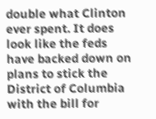double what Clinton ever spent. It does look like the feds have backed down on plans to stick the District of Columbia with the bill for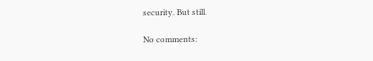security. But still.

No comments: